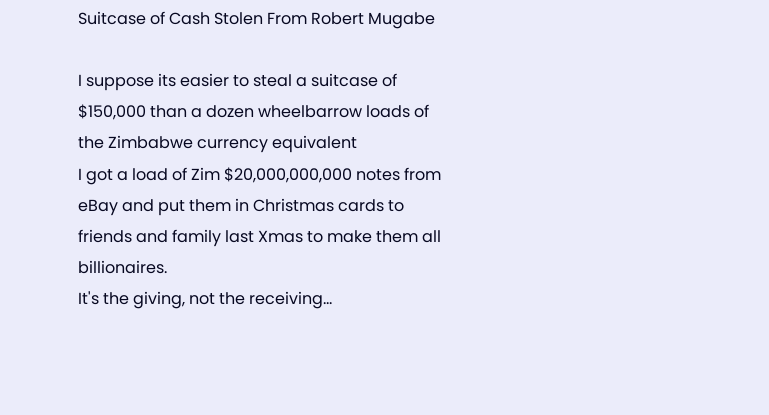Suitcase of Cash Stolen From Robert Mugabe

I suppose its easier to steal a suitcase of $150,000 than a dozen wheelbarrow loads of the Zimbabwe currency equivalent
I got a load of Zim $20,000,000,000 notes from eBay and put them in Christmas cards to friends and family last Xmas to make them all billionaires.
It's the giving, not the receiving...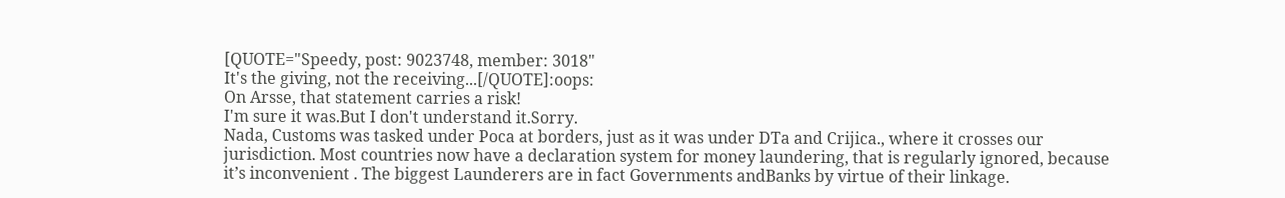[QUOTE="Speedy, post: 9023748, member: 3018"
It's the giving, not the receiving...[/QUOTE]:oops:
On Arsse, that statement carries a risk!
I'm sure it was.But I don't understand it.Sorry.
Nada, Customs was tasked under Poca at borders, just as it was under DTa and Crijica., where it crosses our jurisdiction. Most countries now have a declaration system for money laundering, that is regularly ignored, because it’s inconvenient . The biggest Launderers are in fact Governments andBanks by virtue of their linkage.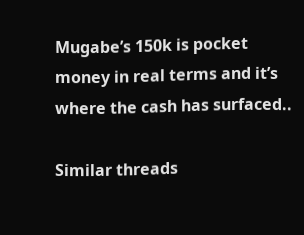Mugabe’s 150k is pocket money in real terms and it’s where the cash has surfaced..

Similar threads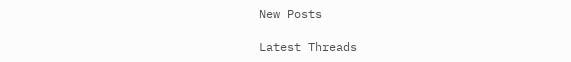New Posts

Latest Threads